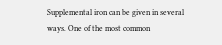Supplemental iron can be given in several ways. One of the most common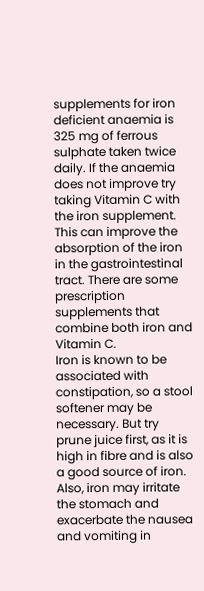supplements for iron deficient anaemia is 325 mg of ferrous sulphate taken twice daily. If the anaemia does not improve try taking Vitamin C with the iron supplement. This can improve the absorption of the iron in the gastrointestinal tract. There are some prescription supplements that combine both iron and Vitamin C.
Iron is known to be associated with constipation, so a stool softener may be necessary. But try prune juice first, as it is high in fibre and is also a good source of iron. Also, iron may irritate the stomach and exacerbate the nausea and vomiting in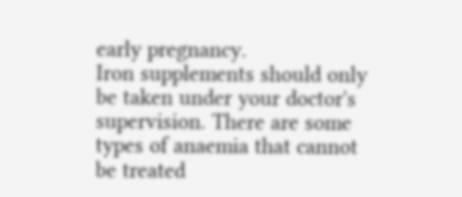early pregnancy.
Iron supplements should only be taken under your doctor's supervision. There are some types of anaemia that cannot be treated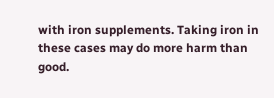with iron supplements. Taking iron in these cases may do more harm than good.